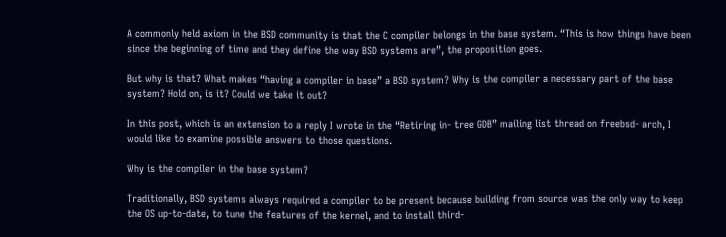A commonly held axiom in the BSD community is that the C compiler belongs in the base system. “This is how things have been since the beginning of time and they define the way BSD systems are”, the proposition goes.

But why is that? What makes “having a compiler in base” a BSD system? Why is the compiler a necessary part of the base system? Hold on, is it? Could we take it out?

In this post, which is an extension to a reply I wrote in the “Retiring in- tree GDB” mailing list thread on freebsd- arch, I would like to examine possible answers to those questions.

Why is the compiler in the base system?

Traditionally, BSD systems always required a compiler to be present because building from source was the only way to keep the OS up-to-date, to tune the features of the kernel, and to install third-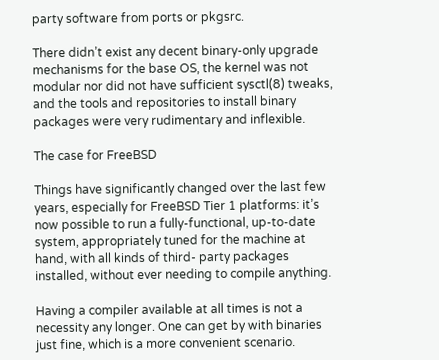party software from ports or pkgsrc.

There didn’t exist any decent binary-only upgrade mechanisms for the base OS, the kernel was not modular nor did not have sufficient sysctl(8) tweaks, and the tools and repositories to install binary packages were very rudimentary and inflexible.

The case for FreeBSD

Things have significantly changed over the last few years, especially for FreeBSD Tier 1 platforms: it’s now possible to run a fully-functional, up-to-date system, appropriately tuned for the machine at hand, with all kinds of third- party packages installed, without ever needing to compile anything.

Having a compiler available at all times is not a necessity any longer. One can get by with binaries just fine, which is a more convenient scenario.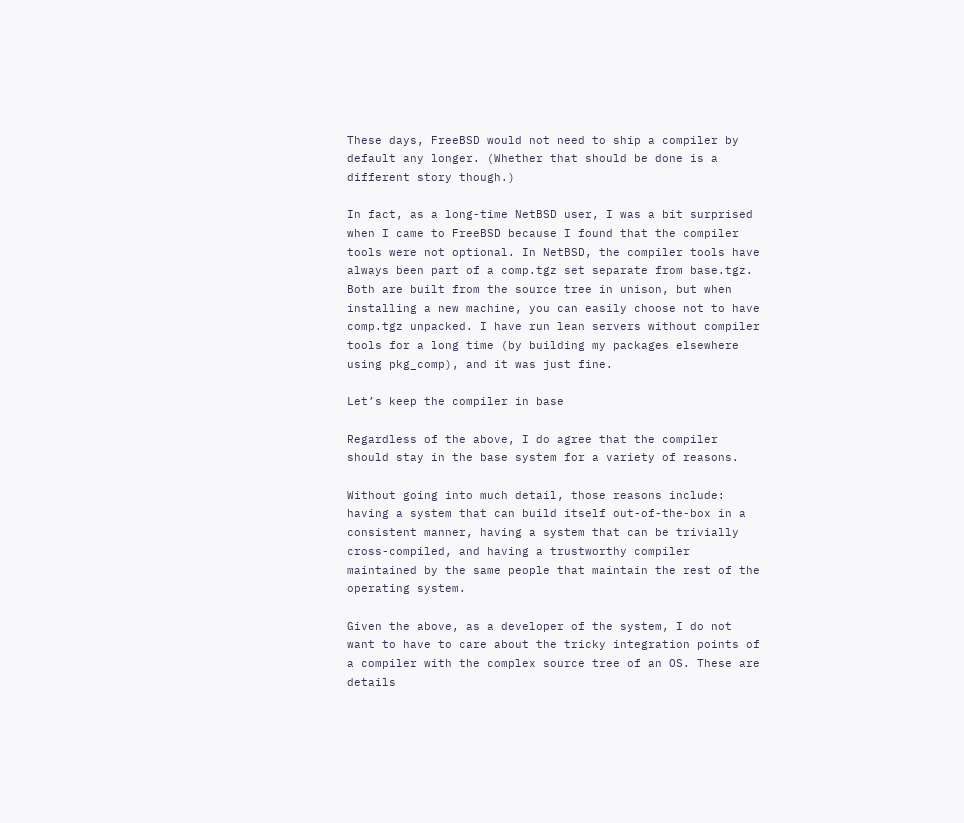These days, FreeBSD would not need to ship a compiler by default any longer. (Whether that should be done is a different story though.)

In fact, as a long-time NetBSD user, I was a bit surprised when I came to FreeBSD because I found that the compiler tools were not optional. In NetBSD, the compiler tools have always been part of a comp.tgz set separate from base.tgz. Both are built from the source tree in unison, but when installing a new machine, you can easily choose not to have comp.tgz unpacked. I have run lean servers without compiler tools for a long time (by building my packages elsewhere using pkg_comp), and it was just fine.

Let’s keep the compiler in base

Regardless of the above, I do agree that the compiler should stay in the base system for a variety of reasons.

Without going into much detail, those reasons include: having a system that can build itself out-of-the-box in a consistent manner, having a system that can be trivially cross-compiled, and having a trustworthy compiler maintained by the same people that maintain the rest of the operating system.

Given the above, as a developer of the system, I do not want to have to care about the tricky integration points of a compiler with the complex source tree of an OS. These are details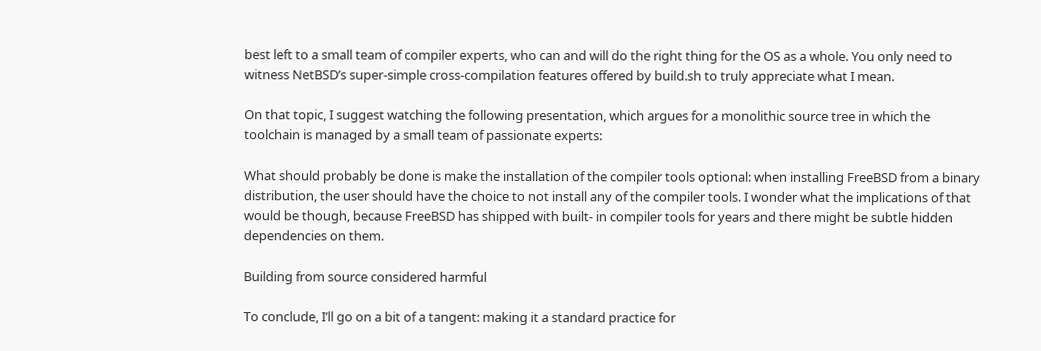best left to a small team of compiler experts, who can and will do the right thing for the OS as a whole. You only need to witness NetBSD’s super-simple cross-compilation features offered by build.sh to truly appreciate what I mean.

On that topic, I suggest watching the following presentation, which argues for a monolithic source tree in which the toolchain is managed by a small team of passionate experts:

What should probably be done is make the installation of the compiler tools optional: when installing FreeBSD from a binary distribution, the user should have the choice to not install any of the compiler tools. I wonder what the implications of that would be though, because FreeBSD has shipped with built- in compiler tools for years and there might be subtle hidden dependencies on them.

Building from source considered harmful

To conclude, I’ll go on a bit of a tangent: making it a standard practice for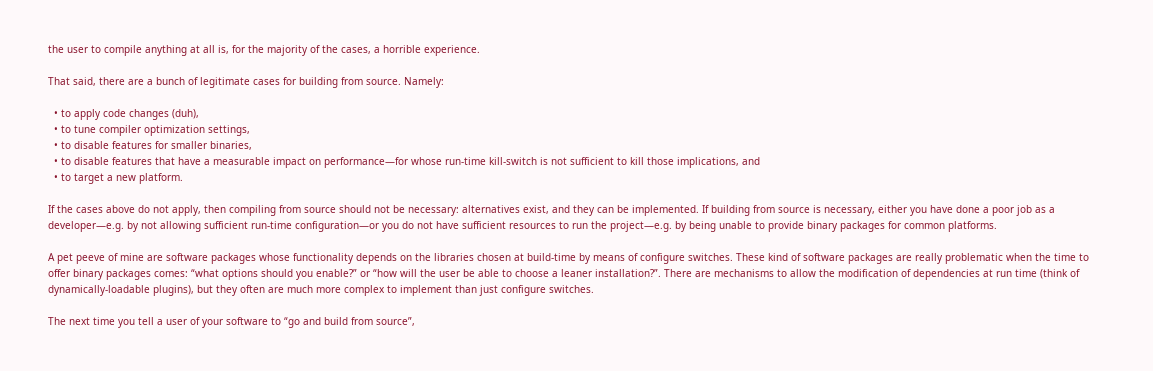the user to compile anything at all is, for the majority of the cases, a horrible experience.

That said, there are a bunch of legitimate cases for building from source. Namely:

  • to apply code changes (duh),
  • to tune compiler optimization settings,
  • to disable features for smaller binaries,
  • to disable features that have a measurable impact on performance—for whose run-time kill-switch is not sufficient to kill those implications, and
  • to target a new platform.

If the cases above do not apply, then compiling from source should not be necessary: alternatives exist, and they can be implemented. If building from source is necessary, either you have done a poor job as a developer—e.g. by not allowing sufficient run-time configuration—or you do not have sufficient resources to run the project—e.g. by being unable to provide binary packages for common platforms.

A pet peeve of mine are software packages whose functionality depends on the libraries chosen at build-time by means of configure switches. These kind of software packages are really problematic when the time to offer binary packages comes: “what options should you enable?” or “how will the user be able to choose a leaner installation?”. There are mechanisms to allow the modification of dependencies at run time (think of dynamically-loadable plugins), but they often are much more complex to implement than just configure switches.

The next time you tell a user of your software to “go and build from source”,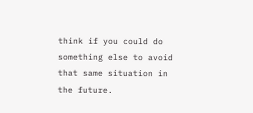think if you could do something else to avoid that same situation in the future.